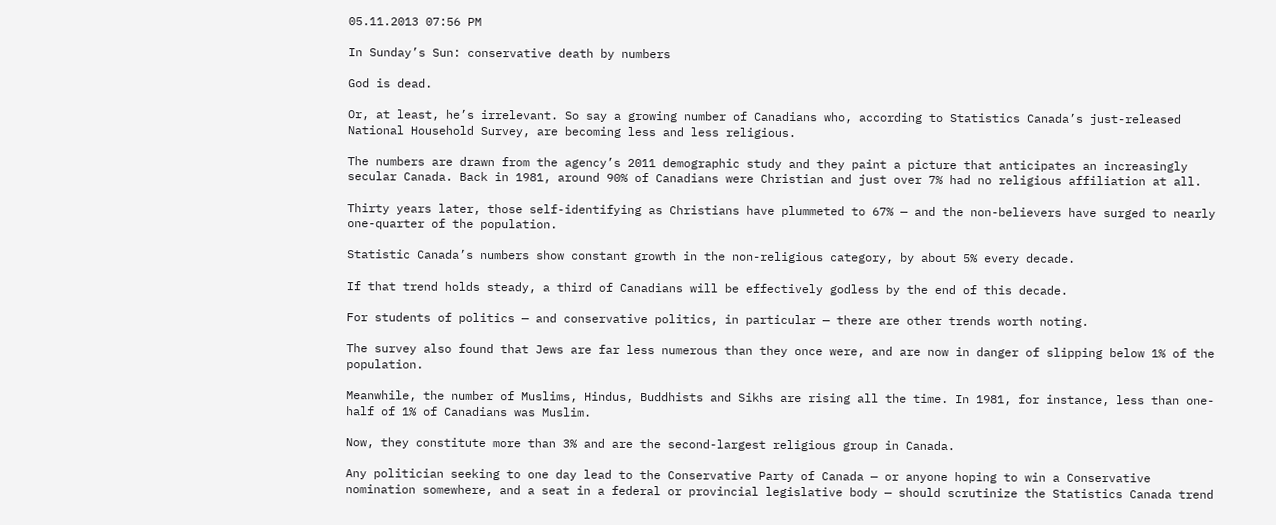05.11.2013 07:56 PM

In Sunday’s Sun: conservative death by numbers

God is dead.

Or, at least, he’s irrelevant. So say a growing number of Canadians who, according to Statistics Canada’s just-released National Household Survey, are becoming less and less religious.

The numbers are drawn from the agency’s 2011 demographic study and they paint a picture that anticipates an increasingly secular Canada. Back in 1981, around 90% of Canadians were Christian and just over 7% had no religious affiliation at all.

Thirty years later, those self-identifying as Christians have plummeted to 67% — and the non-believers have surged to nearly one-quarter of the population.

Statistic Canada’s numbers show constant growth in the non-religious category, by about 5% every decade.

If that trend holds steady, a third of Canadians will be effectively godless by the end of this decade.

For students of politics — and conservative politics, in particular — there are other trends worth noting.

The survey also found that Jews are far less numerous than they once were, and are now in danger of slipping below 1% of the population.

Meanwhile, the number of Muslims, Hindus, Buddhists and Sikhs are rising all the time. In 1981, for instance, less than one-half of 1% of Canadians was Muslim.

Now, they constitute more than 3% and are the second-largest religious group in Canada.

Any politician seeking to one day lead to the Conservative Party of Canada — or anyone hoping to win a Conservative nomination somewhere, and a seat in a federal or provincial legislative body — should scrutinize the Statistics Canada trend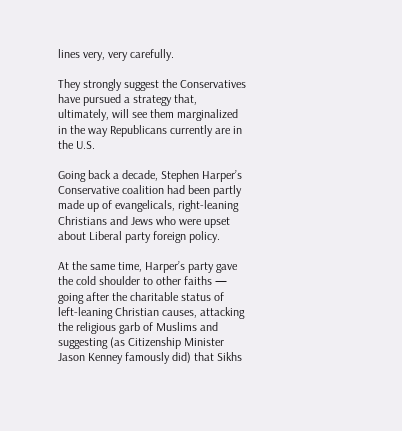lines very, very carefully.

They strongly suggest the Conservatives have pursued a strategy that, ultimately, will see them marginalized in the way Republicans currently are in the U.S.

Going back a decade, Stephen Harper’s Conservative coalition had been partly made up of evangelicals, right-leaning Christians and Jews who were upset about Liberal party foreign policy.

At the same time, Harper’s party gave the cold shoulder to other faiths — going after the charitable status of left-leaning Christian causes, attacking the religious garb of Muslims and suggesting (as Citizenship Minister Jason Kenney famously did) that Sikhs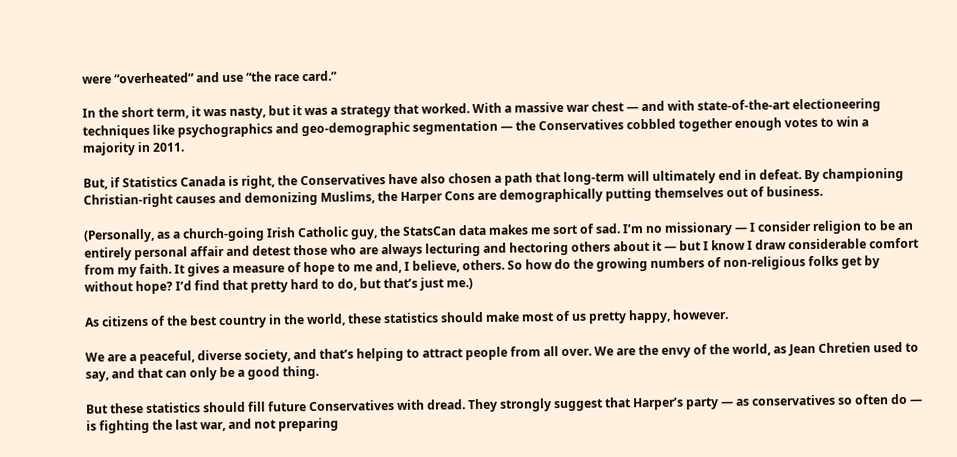were “overheated” and use “the race card.”

In the short term, it was nasty, but it was a strategy that worked. With a massive war chest — and with state-of-the-art electioneering techniques like psychographics and geo-demographic segmentation — the Conservatives cobbled together enough votes to win a majority in 2011.

But, if Statistics Canada is right, the Conservatives have also chosen a path that long-term will ultimately end in defeat. By championing Christian-right causes and demonizing Muslims, the Harper Cons are demographically putting themselves out of business.

(Personally, as a church-going Irish Catholic guy, the StatsCan data makes me sort of sad. I’m no missionary — I consider religion to be an entirely personal affair and detest those who are always lecturing and hectoring others about it — but I know I draw considerable comfort from my faith. It gives a measure of hope to me and, I believe, others. So how do the growing numbers of non-religious folks get by without hope? I’d find that pretty hard to do, but that’s just me.)

As citizens of the best country in the world, these statistics should make most of us pretty happy, however.

We are a peaceful, diverse society, and that’s helping to attract people from all over. We are the envy of the world, as Jean Chretien used to say, and that can only be a good thing.

But these statistics should fill future Conservatives with dread. They strongly suggest that Harper’s party — as conservatives so often do — is fighting the last war, and not preparing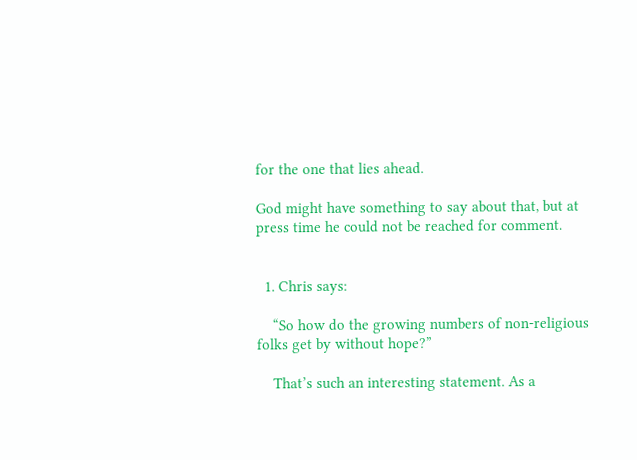for the one that lies ahead.

God might have something to say about that, but at press time he could not be reached for comment.


  1. Chris says:

    “So how do the growing numbers of non-religious folks get by without hope?”

    That’s such an interesting statement. As a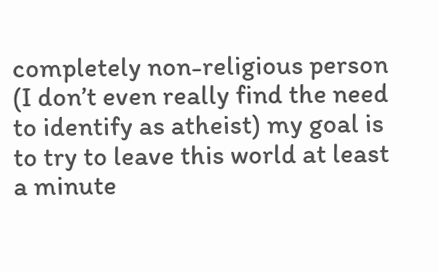completely non-religious person (I don’t even really find the need to identify as atheist) my goal is to try to leave this world at least a minute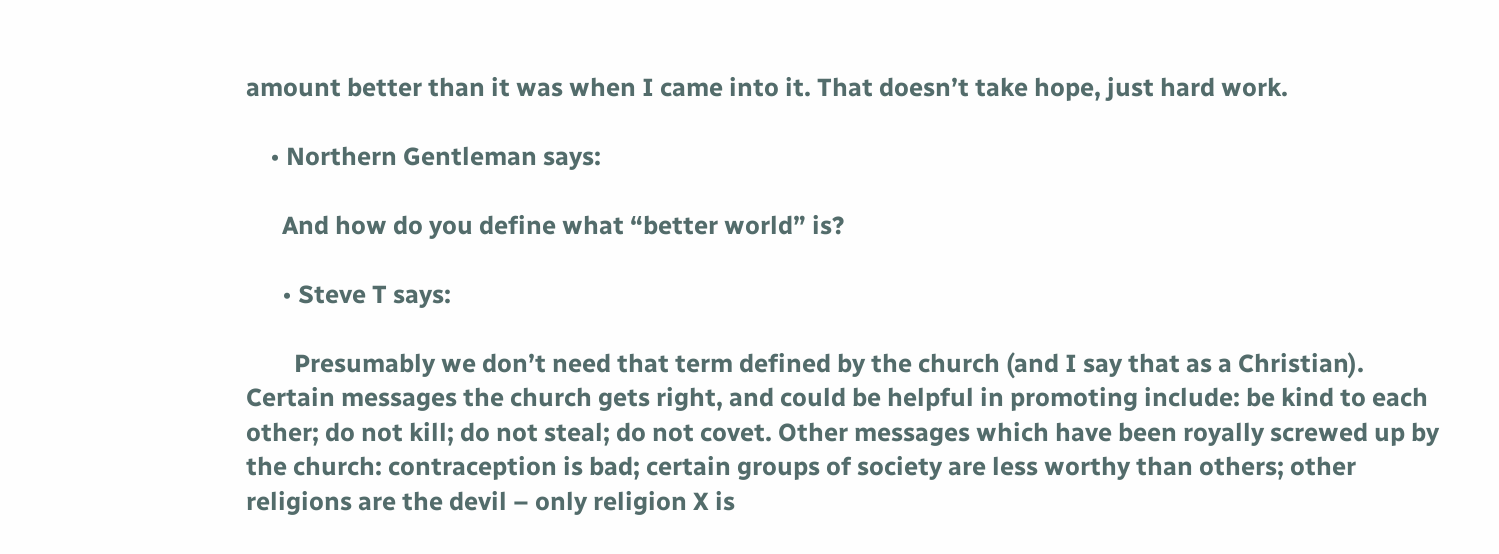amount better than it was when I came into it. That doesn’t take hope, just hard work.

    • Northern Gentleman says:

      And how do you define what “better world” is?

      • Steve T says:

        Presumably we don’t need that term defined by the church (and I say that as a Christian). Certain messages the church gets right, and could be helpful in promoting include: be kind to each other; do not kill; do not steal; do not covet. Other messages which have been royally screwed up by the church: contraception is bad; certain groups of society are less worthy than others; other religions are the devil – only religion X is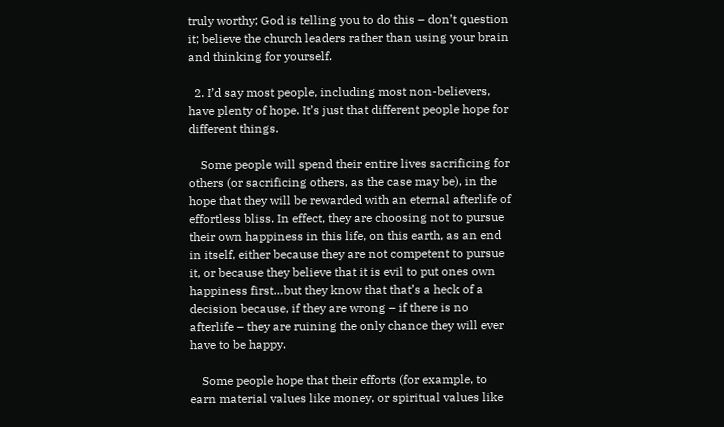truly worthy; God is telling you to do this – don’t question it; believe the church leaders rather than using your brain and thinking for yourself.

  2. I’d say most people, including most non-believers, have plenty of hope. It’s just that different people hope for different things.

    Some people will spend their entire lives sacrificing for others (or sacrificing others, as the case may be), in the hope that they will be rewarded with an eternal afterlife of effortless bliss. In effect, they are choosing not to pursue their own happiness in this life, on this earth, as an end in itself, either because they are not competent to pursue it, or because they believe that it is evil to put ones own happiness first…but they know that that’s a heck of a decision because, if they are wrong – if there is no afterlife – they are ruining the only chance they will ever have to be happy.

    Some people hope that their efforts (for example, to earn material values like money, or spiritual values like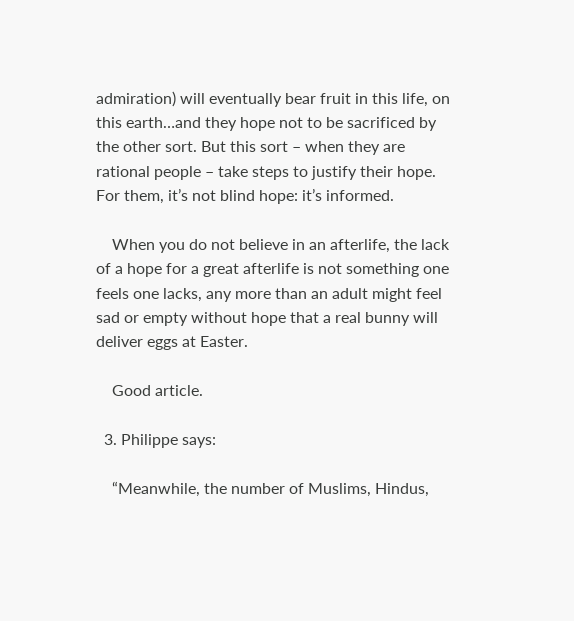admiration) will eventually bear fruit in this life, on this earth…and they hope not to be sacrificed by the other sort. But this sort – when they are rational people – take steps to justify their hope. For them, it’s not blind hope: it’s informed.

    When you do not believe in an afterlife, the lack of a hope for a great afterlife is not something one feels one lacks, any more than an adult might feel sad or empty without hope that a real bunny will deliver eggs at Easter.

    Good article.

  3. Philippe says:

    “Meanwhile, the number of Muslims, Hindus,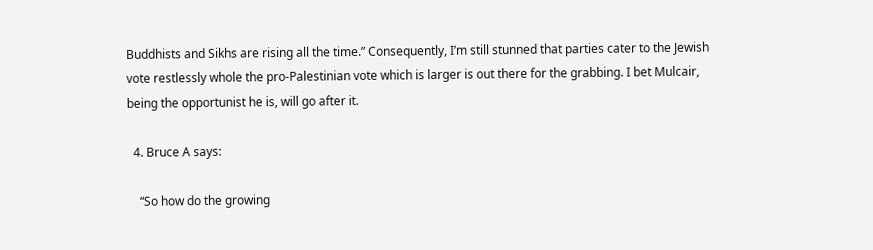Buddhists and Sikhs are rising all the time.” Consequently, I’m still stunned that parties cater to the Jewish vote restlessly whole the pro-Palestinian vote which is larger is out there for the grabbing. I bet Mulcair, being the opportunist he is, will go after it.

  4. Bruce A says:

    “So how do the growing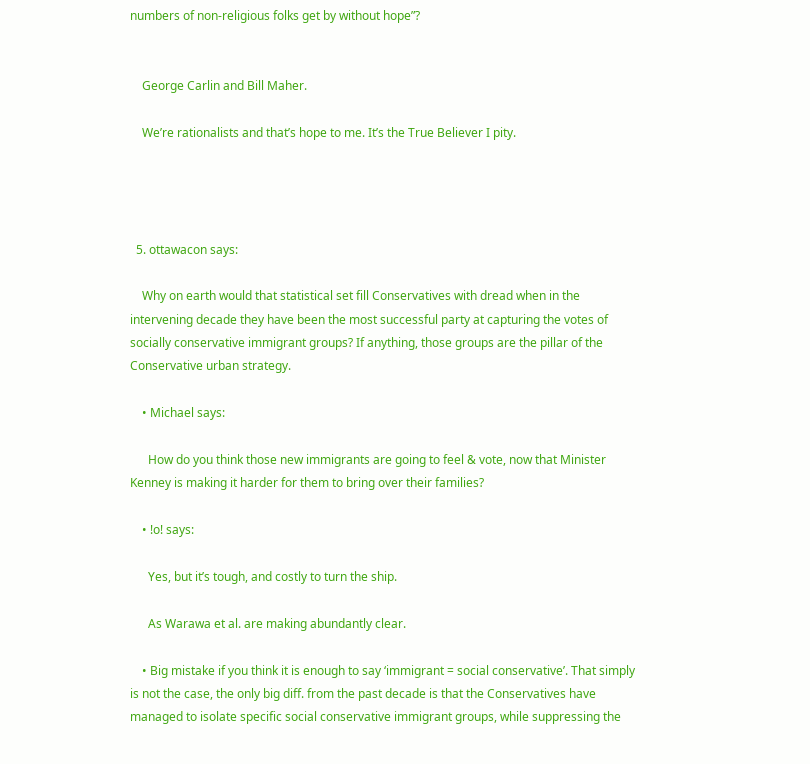numbers of non-religious folks get by without hope”?


    George Carlin and Bill Maher.

    We’re rationalists and that’s hope to me. It’s the True Believer I pity.




  5. ottawacon says:

    Why on earth would that statistical set fill Conservatives with dread when in the intervening decade they have been the most successful party at capturing the votes of socially conservative immigrant groups? If anything, those groups are the pillar of the Conservative urban strategy.

    • Michael says:

      How do you think those new immigrants are going to feel & vote, now that Minister Kenney is making it harder for them to bring over their families?

    • !o! says:

      Yes, but it’s tough, and costly to turn the ship.

      As Warawa et al. are making abundantly clear.

    • Big mistake if you think it is enough to say ‘immigrant = social conservative’. That simply is not the case, the only big diff. from the past decade is that the Conservatives have managed to isolate specific social conservative immigrant groups, while suppressing the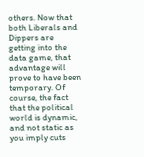others. Now that both Liberals and Dippers are getting into the data game, that advantage will prove to have been temporary. Of course, the fact that the political world is dynamic, and not static as you imply cuts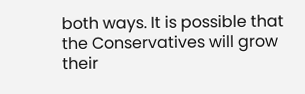both ways. It is possible that the Conservatives will grow their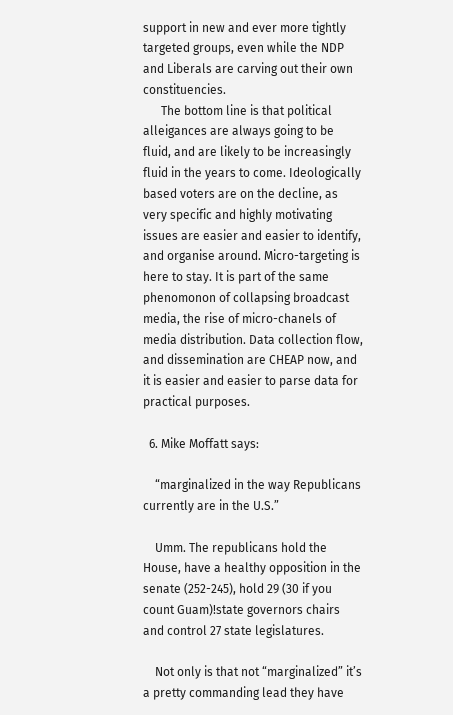support in new and ever more tightly targeted groups, even while the NDP and Liberals are carving out their own constituencies.
      The bottom line is that political alleigances are always going to be fluid, and are likely to be increasingly fluid in the years to come. Ideologically based voters are on the decline, as very specific and highly motivating issues are easier and easier to identify, and organise around. Micro-targeting is here to stay. It is part of the same phenomonon of collapsing broadcast media, the rise of micro-chanels of media distribution. Data collection flow, and dissemination are CHEAP now, and it is easier and easier to parse data for practical purposes.

  6. Mike Moffatt says:

    “marginalized in the way Republicans currently are in the U.S.”

    Umm. The republicans hold the House, have a healthy opposition in the senate (252-245), hold 29 (30 if you count Guam)!state governors chairs and control 27 state legislatures.

    Not only is that not “marginalized” it’s a pretty commanding lead they have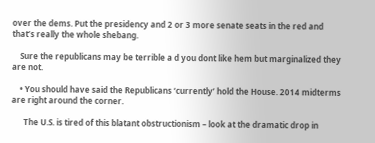over the dems. Put the presidency and 2 or 3 more senate seats in the red and that’s really the whole shebang.

    Sure the republicans may be terrible a d you dont like hem but marginalized they are not.

    • You should have said the Republicans ‘currently’ hold the House. 2014 midterms are right around the corner.

      The U.S. is tired of this blatant obstructionism – look at the dramatic drop in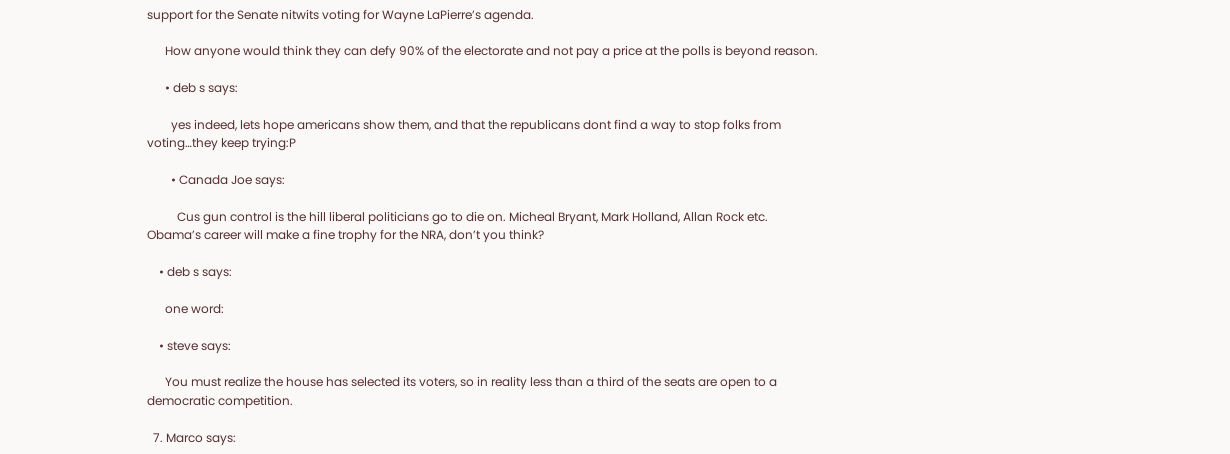support for the Senate nitwits voting for Wayne LaPierre’s agenda.

      How anyone would think they can defy 90% of the electorate and not pay a price at the polls is beyond reason.

      • deb s says:

        yes indeed, lets hope americans show them, and that the republicans dont find a way to stop folks from voting…they keep trying:P

        • Canada Joe says:

          Cus gun control is the hill liberal politicians go to die on. Micheal Bryant, Mark Holland, Allan Rock etc. Obama’s career will make a fine trophy for the NRA, don’t you think?

    • deb s says:

      one word:

    • steve says:

      You must realize the house has selected its voters, so in reality less than a third of the seats are open to a democratic competition.

  7. Marco says: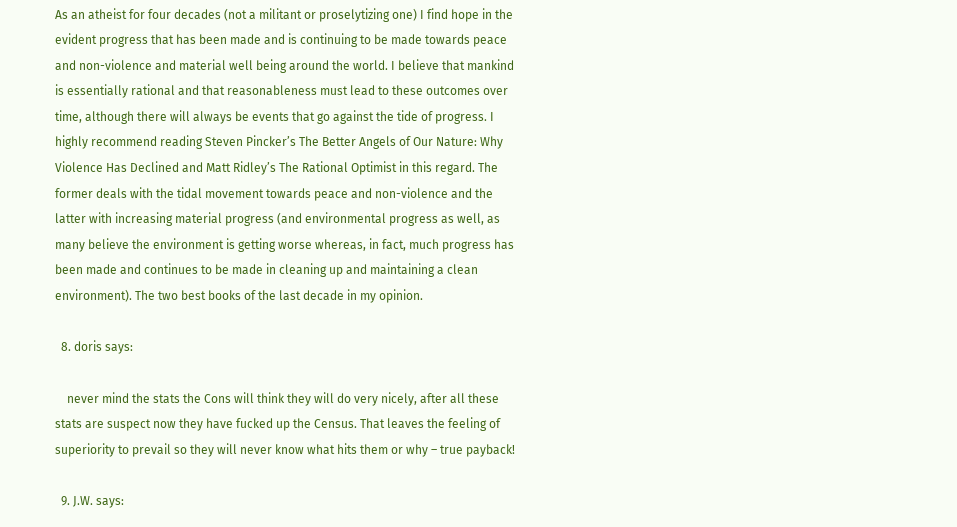As an atheist for four decades (not a militant or proselytizing one) I find hope in the evident progress that has been made and is continuing to be made towards peace and non-violence and material well being around the world. I believe that mankind is essentially rational and that reasonableness must lead to these outcomes over time, although there will always be events that go against the tide of progress. I highly recommend reading Steven Pincker’s The Better Angels of Our Nature: Why Violence Has Declined and Matt Ridley’s The Rational Optimist in this regard. The former deals with the tidal movement towards peace and non-violence and the latter with increasing material progress (and environmental progress as well, as many believe the environment is getting worse whereas, in fact, much progress has been made and continues to be made in cleaning up and maintaining a clean environment). The two best books of the last decade in my opinion.

  8. doris says:

    never mind the stats the Cons will think they will do very nicely, after all these stats are suspect now they have fucked up the Census. That leaves the feeling of superiority to prevail so they will never know what hits them or why – true payback!

  9. J.W. says: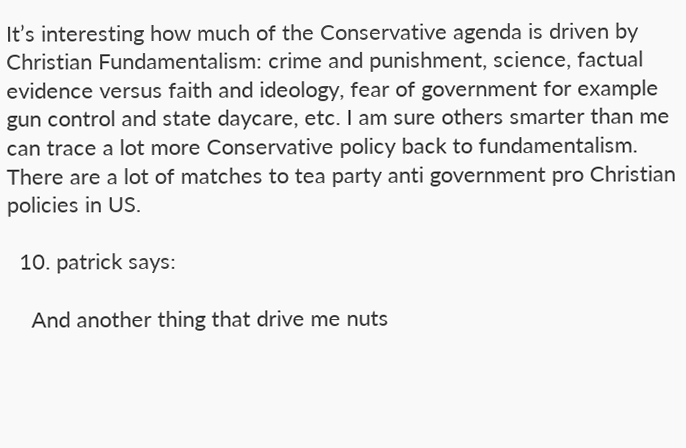It’s interesting how much of the Conservative agenda is driven by Christian Fundamentalism: crime and punishment, science, factual evidence versus faith and ideology, fear of government for example gun control and state daycare, etc. I am sure others smarter than me can trace a lot more Conservative policy back to fundamentalism. There are a lot of matches to tea party anti government pro Christian policies in US.

  10. patrick says:

    And another thing that drive me nuts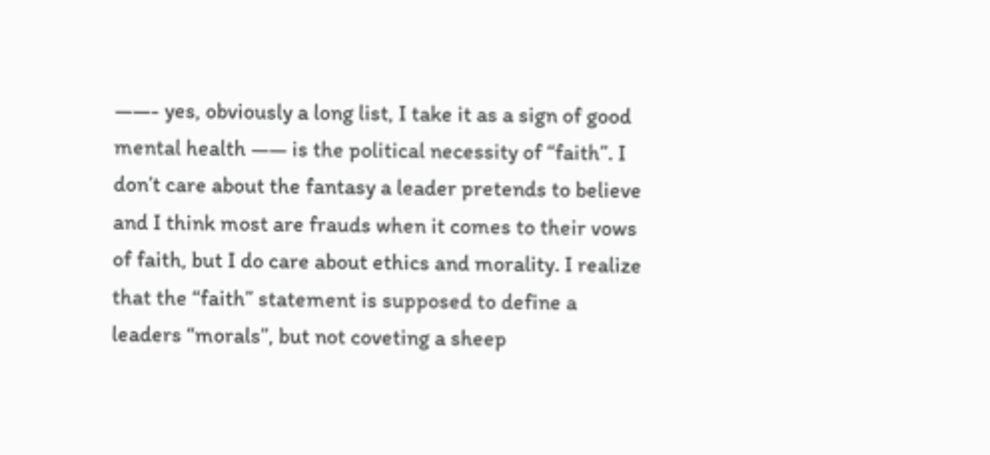——- yes, obviously a long list, I take it as a sign of good mental health —— is the political necessity of “faith”. I don’t care about the fantasy a leader pretends to believe and I think most are frauds when it comes to their vows of faith, but I do care about ethics and morality. I realize that the “faith” statement is supposed to define a leaders “morals”, but not coveting a sheep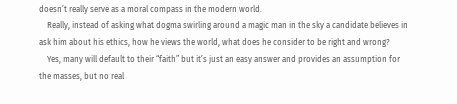doesn’t really serve as a moral compass in the modern world.
    Really, instead of asking what dogma swirling around a magic man in the sky a candidate believes in ask him about his ethics, how he views the world, what does he consider to be right and wrong?
    Yes, many will default to their “faith” but it’s just an easy answer and provides an assumption for the masses, but no real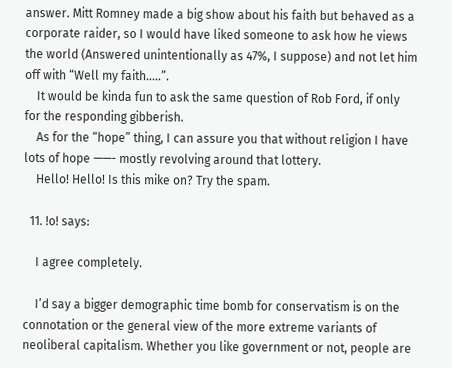answer. Mitt Romney made a big show about his faith but behaved as a corporate raider, so I would have liked someone to ask how he views the world (Answered unintentionally as 47%, I suppose) and not let him off with “Well my faith…..”.
    It would be kinda fun to ask the same question of Rob Ford, if only for the responding gibberish.
    As for the “hope” thing, I can assure you that without religion I have lots of hope ——- mostly revolving around that lottery.
    Hello! Hello! Is this mike on? Try the spam.

  11. !o! says:

    I agree completely.

    I’d say a bigger demographic time bomb for conservatism is on the connotation or the general view of the more extreme variants of neoliberal capitalism. Whether you like government or not, people are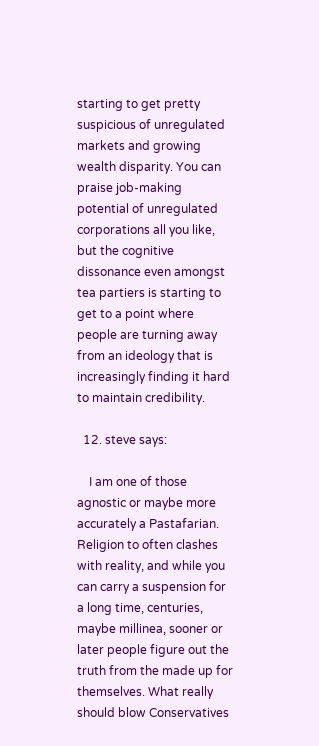starting to get pretty suspicious of unregulated markets and growing wealth disparity. You can praise job-making potential of unregulated corporations all you like, but the cognitive dissonance even amongst tea partiers is starting to get to a point where people are turning away from an ideology that is increasingly finding it hard to maintain credibility.

  12. steve says:

    I am one of those agnostic or maybe more accurately a Pastafarian. Religion to often clashes with reality, and while you can carry a suspension for a long time, centuries, maybe millinea, sooner or later people figure out the truth from the made up for themselves. What really should blow Conservatives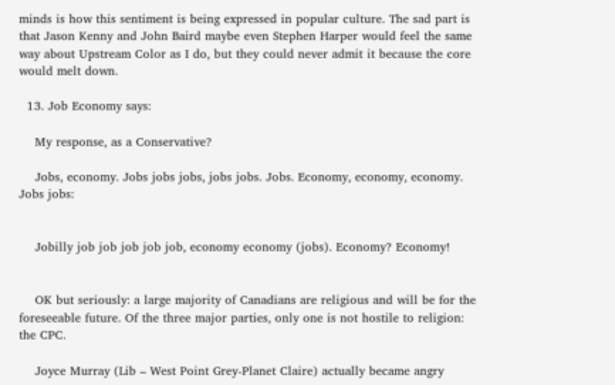minds is how this sentiment is being expressed in popular culture. The sad part is that Jason Kenny and John Baird maybe even Stephen Harper would feel the same way about Upstream Color as I do, but they could never admit it because the core would melt down.

  13. Job Economy says:

    My response, as a Conservative?

    Jobs, economy. Jobs jobs jobs, jobs jobs. Jobs. Economy, economy, economy. Jobs jobs:


    Jobilly job job job job job, economy economy (jobs). Economy? Economy!


    OK but seriously: a large majority of Canadians are religious and will be for the foreseeable future. Of the three major parties, only one is not hostile to religion: the CPC.

    Joyce Murray (Lib – West Point Grey-Planet Claire) actually became angry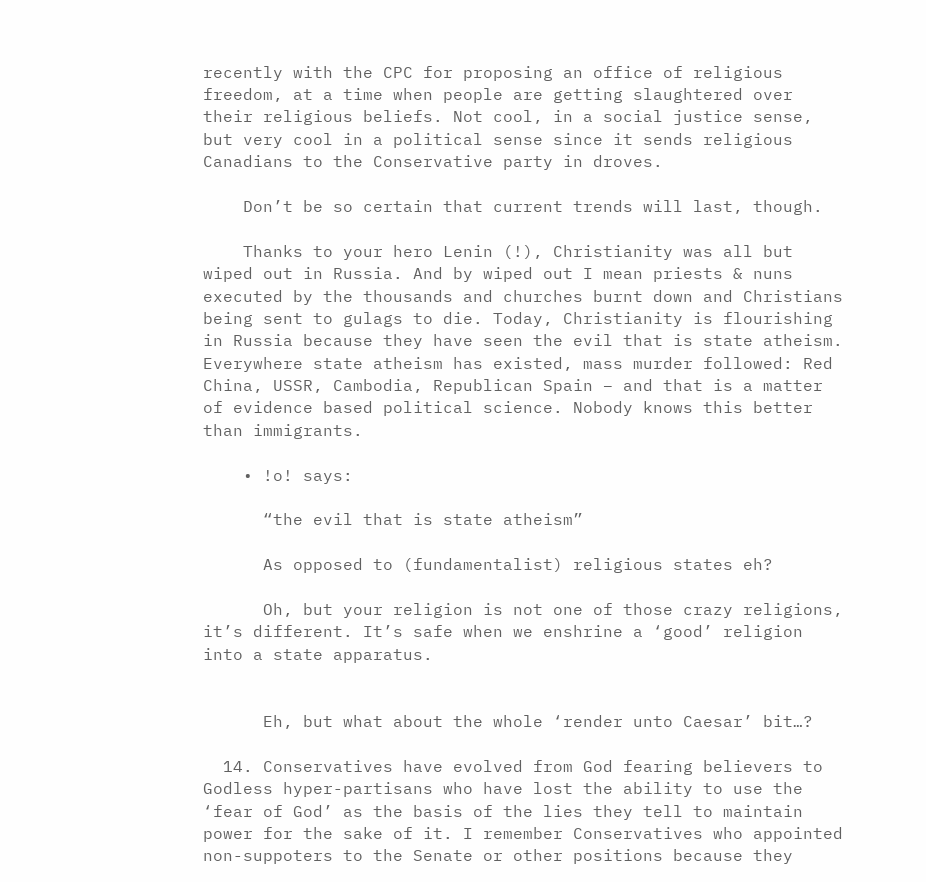recently with the CPC for proposing an office of religious freedom, at a time when people are getting slaughtered over their religious beliefs. Not cool, in a social justice sense, but very cool in a political sense since it sends religious Canadians to the Conservative party in droves.

    Don’t be so certain that current trends will last, though.

    Thanks to your hero Lenin (!), Christianity was all but wiped out in Russia. And by wiped out I mean priests & nuns executed by the thousands and churches burnt down and Christians being sent to gulags to die. Today, Christianity is flourishing in Russia because they have seen the evil that is state atheism. Everywhere state atheism has existed, mass murder followed: Red China, USSR, Cambodia, Republican Spain – and that is a matter of evidence based political science. Nobody knows this better than immigrants.

    • !o! says:

      “the evil that is state atheism”

      As opposed to (fundamentalist) religious states eh?

      Oh, but your religion is not one of those crazy religions, it’s different. It’s safe when we enshrine a ‘good’ religion into a state apparatus.


      Eh, but what about the whole ‘render unto Caesar’ bit…?

  14. Conservatives have evolved from God fearing believers to Godless hyper-partisans who have lost the ability to use the ‘fear of God’ as the basis of the lies they tell to maintain power for the sake of it. I remember Conservatives who appointed non-suppoters to the Senate or other positions because they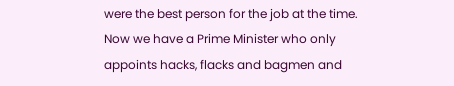were the best person for the job at the time. Now we have a Prime Minister who only appoints hacks, flacks and bagmen and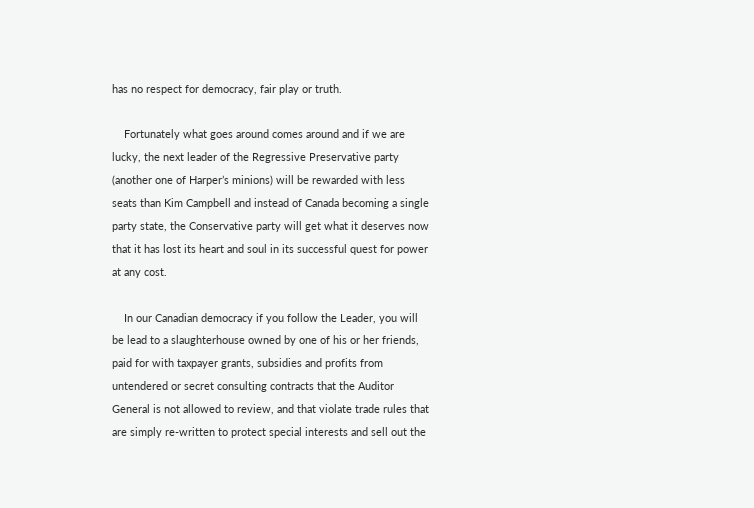has no respect for democracy, fair play or truth.

    Fortunately what goes around comes around and if we are lucky, the next leader of the Regressive Preservative party (another one of Harper’s minions) will be rewarded with less seats than Kim Campbell and instead of Canada becoming a single party state, the Conservative party will get what it deserves now that it has lost its heart and soul in its successful quest for power at any cost.

    In our Canadian democracy if you follow the Leader, you will be lead to a slaughterhouse owned by one of his or her friends, paid for with taxpayer grants, subsidies and profits from untendered or secret consulting contracts that the Auditor General is not allowed to review, and that violate trade rules that are simply re-written to protect special interests and sell out the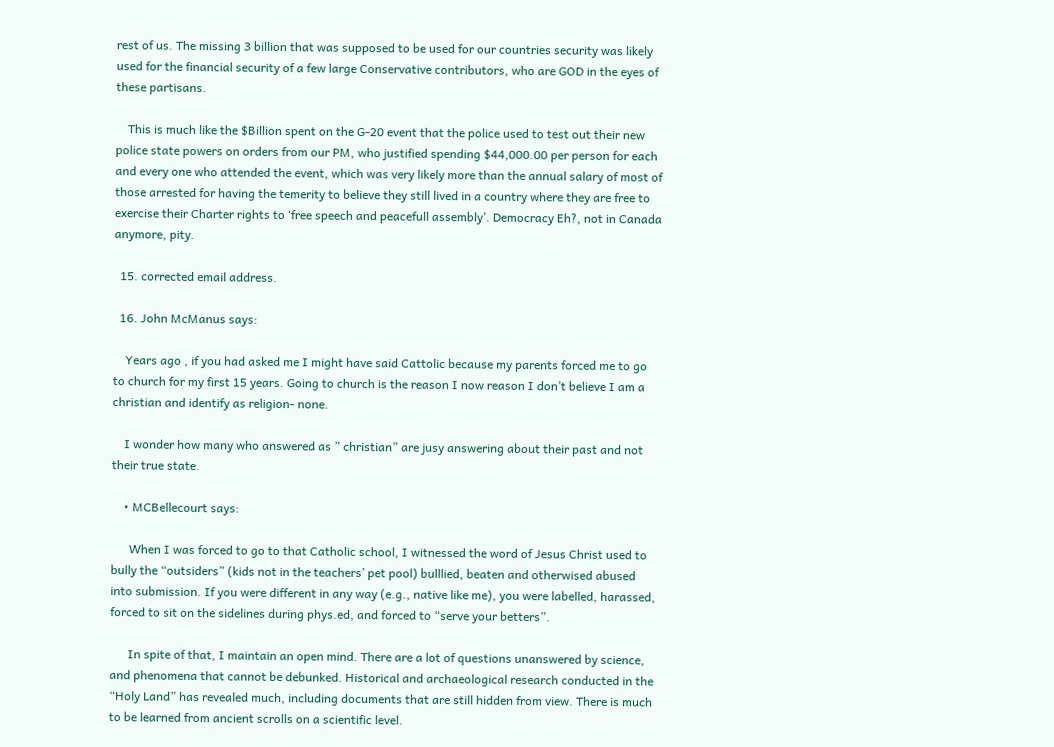rest of us. The missing 3 billion that was supposed to be used for our countries security was likely used for the financial security of a few large Conservative contributors, who are GOD in the eyes of these partisans.

    This is much like the $Billion spent on the G-20 event that the police used to test out their new police state powers on orders from our PM, who justified spending $44,000.00 per person for each and every one who attended the event, which was very likely more than the annual salary of most of those arrested for having the temerity to believe they still lived in a country where they are free to exercise their Charter rights to ‘free speech and peacefull assembly’. Democracy Eh?, not in Canada anymore, pity.

  15. corrected email address.

  16. John McManus says:

    Years ago , if you had asked me I might have said Cattolic because my parents forced me to go to church for my first 15 years. Going to church is the reason I now reason I don’t believe I am a christian and identify as religion- none.

    I wonder how many who answered as ” christian” are jusy answering about their past and not their true state.

    • MCBellecourt says:

      When I was forced to go to that Catholic school, I witnessed the word of Jesus Christ used to bully the “outsiders” (kids not in the teachers’ pet pool) bulllied, beaten and otherwised abused into submission. If you were different in any way (e.g., native like me), you were labelled, harassed, forced to sit on the sidelines during phys.ed, and forced to “serve your betters”.

      In spite of that, I maintain an open mind. There are a lot of questions unanswered by science, and phenomena that cannot be debunked. Historical and archaeological research conducted in the “Holy Land” has revealed much, including documents that are still hidden from view. There is much to be learned from ancient scrolls on a scientific level.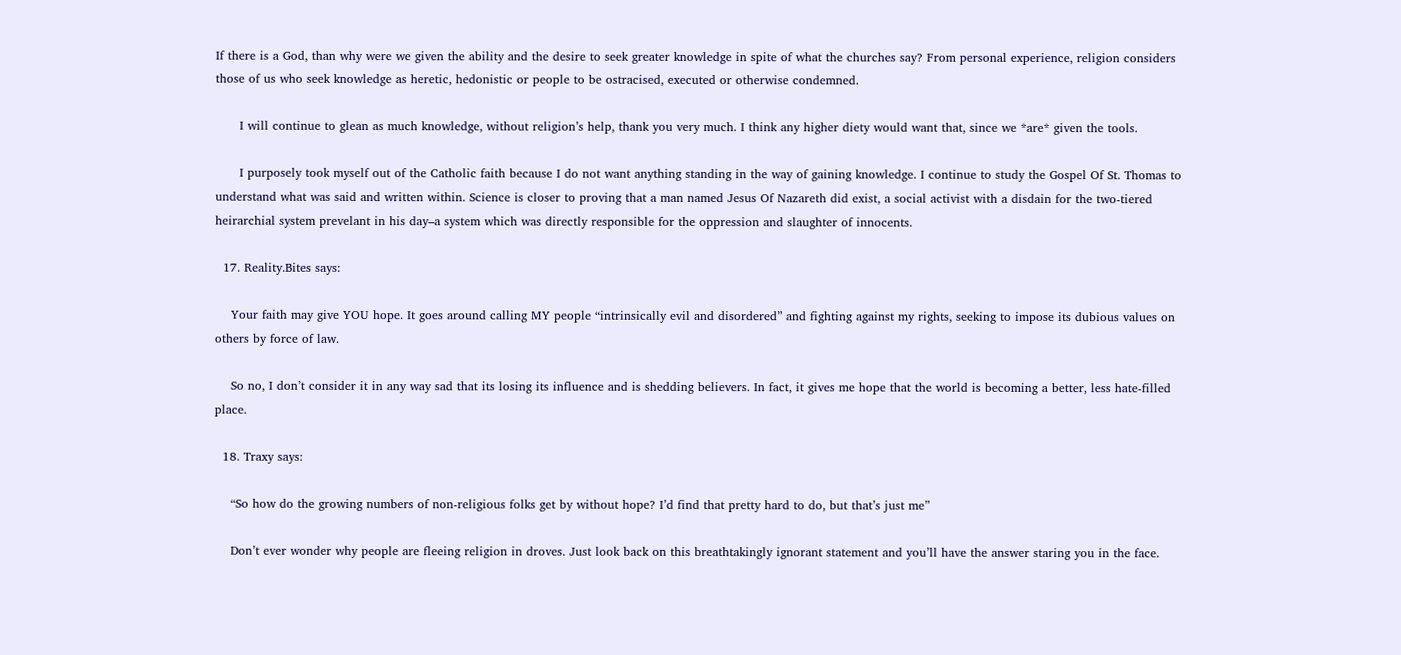If there is a God, than why were we given the ability and the desire to seek greater knowledge in spite of what the churches say? From personal experience, religion considers those of us who seek knowledge as heretic, hedonistic or people to be ostracised, executed or otherwise condemned.

      I will continue to glean as much knowledge, without religion’s help, thank you very much. I think any higher diety would want that, since we *are* given the tools.

      I purposely took myself out of the Catholic faith because I do not want anything standing in the way of gaining knowledge. I continue to study the Gospel Of St. Thomas to understand what was said and written within. Science is closer to proving that a man named Jesus Of Nazareth did exist, a social activist with a disdain for the two-tiered heirarchial system prevelant in his day–a system which was directly responsible for the oppression and slaughter of innocents.

  17. Reality.Bites says:

    Your faith may give YOU hope. It goes around calling MY people “intrinsically evil and disordered” and fighting against my rights, seeking to impose its dubious values on others by force of law.

    So no, I don’t consider it in any way sad that its losing its influence and is shedding believers. In fact, it gives me hope that the world is becoming a better, less hate-filled place.

  18. Traxy says:

    “So how do the growing numbers of non-religious folks get by without hope? I’d find that pretty hard to do, but that’s just me”

    Don’t ever wonder why people are fleeing religion in droves. Just look back on this breathtakingly ignorant statement and you’ll have the answer staring you in the face.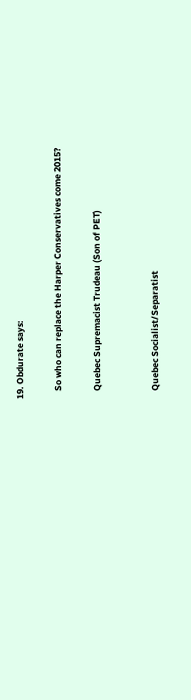19. Obdurate says:

    So who can replace the Harper Conservatives come 2015?

    Quebec Supremacist Trudeau (Son of PET)


    Quebec Socialist/Separatist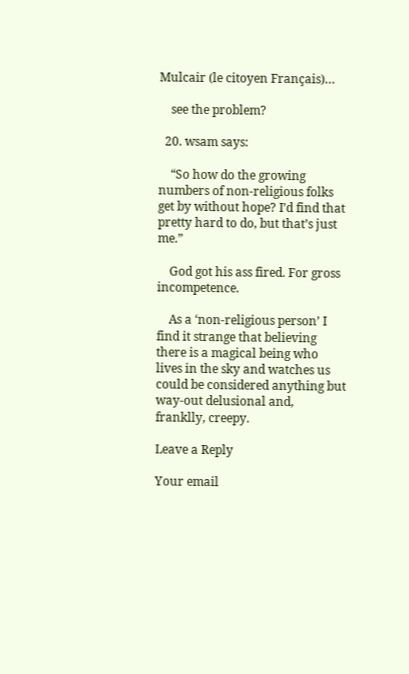Mulcair (le citoyen Français)…

    see the problem?

  20. wsam says:

    “So how do the growing numbers of non-religious folks get by without hope? I’d find that pretty hard to do, but that’s just me.”

    God got his ass fired. For gross incompetence.

    As a ‘non-religious person’ I find it strange that believing there is a magical being who lives in the sky and watches us could be considered anything but way-out delusional and, franklly, creepy.

Leave a Reply

Your email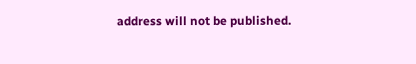address will not be published.